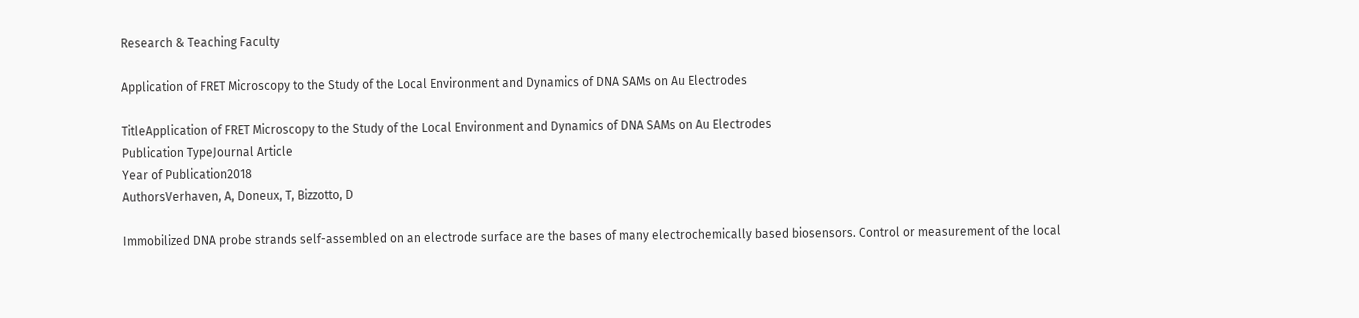Research & Teaching Faculty

Application of FRET Microscopy to the Study of the Local Environment and Dynamics of DNA SAMs on Au Electrodes

TitleApplication of FRET Microscopy to the Study of the Local Environment and Dynamics of DNA SAMs on Au Electrodes
Publication TypeJournal Article
Year of Publication2018
AuthorsVerhaven, A, Doneux, T, Bizzotto, D

Immobilized DNA probe strands self-assembled on an electrode surface are the bases of many electrochemically based biosensors. Control or measurement of the local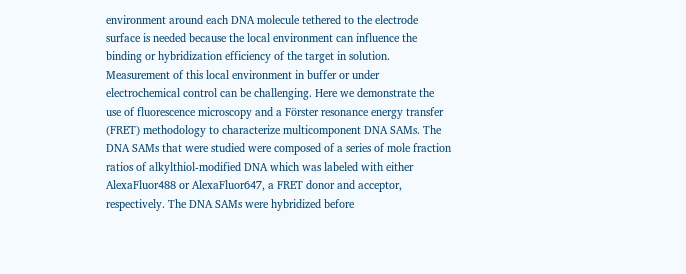environment around each DNA molecule tethered to the electrode surface is needed because the local environment can influence the binding or hybridization efficiency of the target in solution. Measurement of this local environment in buffer or under electrochemical control can be challenging. Here we demonstrate the use of fluorescence microscopy and a Förster resonance energy transfer (FRET) methodology to characterize multicomponent DNA SAMs. The DNA SAMs that were studied were composed of a series of mole fraction ratios of alkylthiol-modified DNA which was labeled with either AlexaFluor488 or AlexaFluor647, a FRET donor and acceptor, respectively. The DNA SAMs were hybridized before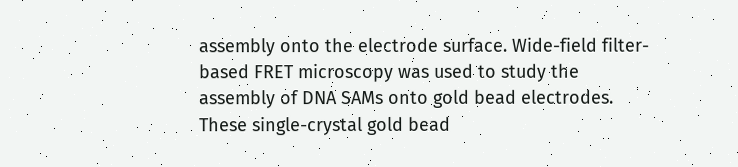assembly onto the electrode surface. Wide-field filter-based FRET microscopy was used to study the assembly of DNA SAMs onto gold bead electrodes. These single-crystal gold bead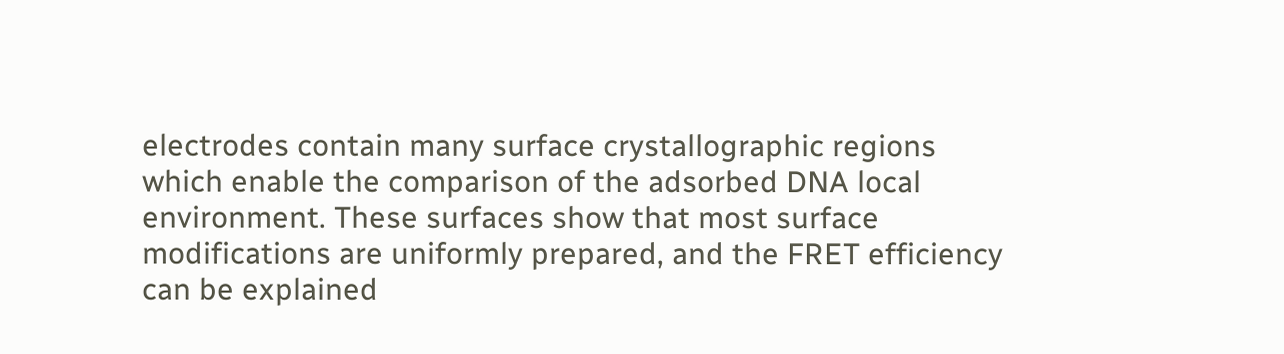electrodes contain many surface crystallographic regions which enable the comparison of the adsorbed DNA local environment. These surfaces show that most surface modifications are uniformly prepared, and the FRET efficiency can be explained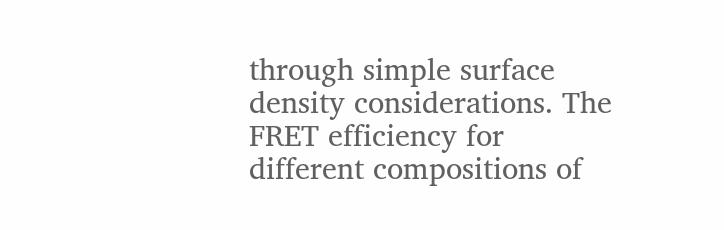through simple surface density considerations. The FRET efficiency for different compositions of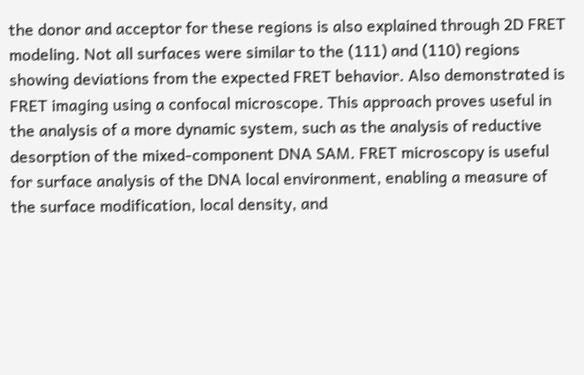the donor and acceptor for these regions is also explained through 2D FRET modeling. Not all surfaces were similar to the (111) and (110) regions showing deviations from the expected FRET behavior. Also demonstrated is FRET imaging using a confocal microscope. This approach proves useful in the analysis of a more dynamic system, such as the analysis of reductive desorption of the mixed-component DNA SAM. FRET microscopy is useful for surface analysis of the DNA local environment, enabling a measure of the surface modification, local density, and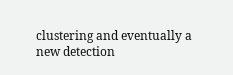clustering and eventually a new detection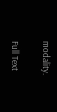modality.

Full Text